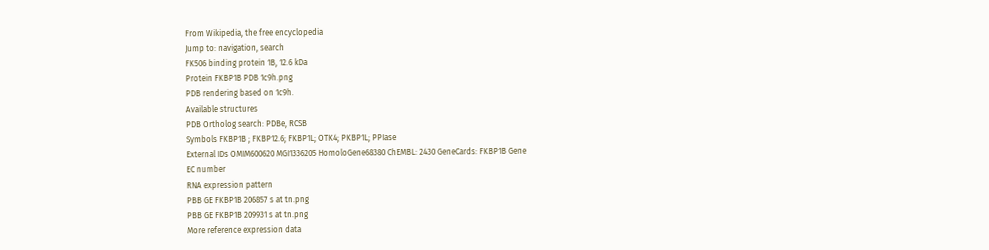From Wikipedia, the free encyclopedia
Jump to: navigation, search
FK506 binding protein 1B, 12.6 kDa
Protein FKBP1B PDB 1c9h.png
PDB rendering based on 1c9h.
Available structures
PDB Ortholog search: PDBe, RCSB
Symbols FKBP1B ; FKBP12.6; FKBP1L; OTK4; PKBP1L; PPIase
External IDs OMIM600620 MGI1336205 HomoloGene68380 ChEMBL: 2430 GeneCards: FKBP1B Gene
EC number
RNA expression pattern
PBB GE FKBP1B 206857 s at tn.png
PBB GE FKBP1B 209931 s at tn.png
More reference expression data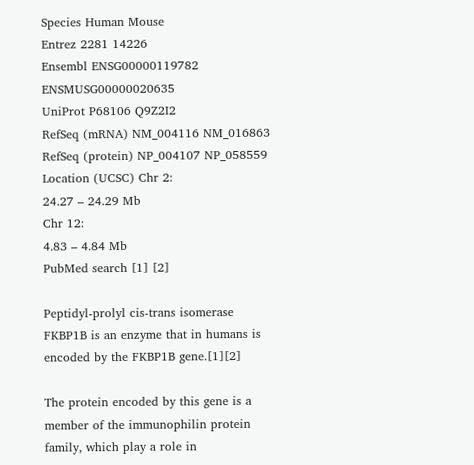Species Human Mouse
Entrez 2281 14226
Ensembl ENSG00000119782 ENSMUSG00000020635
UniProt P68106 Q9Z2I2
RefSeq (mRNA) NM_004116 NM_016863
RefSeq (protein) NP_004107 NP_058559
Location (UCSC) Chr 2:
24.27 – 24.29 Mb
Chr 12:
4.83 – 4.84 Mb
PubMed search [1] [2]

Peptidyl-prolyl cis-trans isomerase FKBP1B is an enzyme that in humans is encoded by the FKBP1B gene.[1][2]

The protein encoded by this gene is a member of the immunophilin protein family, which play a role in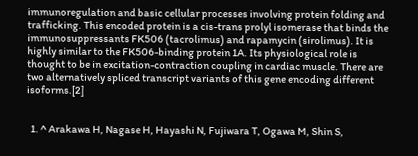immunoregulation and basic cellular processes involving protein folding and trafficking. This encoded protein is a cis-trans prolyl isomerase that binds the immunosuppressants FK506 (tacrolimus) and rapamycin (sirolimus). It is highly similar to the FK506-binding protein 1A. Its physiological role is thought to be in excitation-contraction coupling in cardiac muscle. There are two alternatively spliced transcript variants of this gene encoding different isoforms.[2]


  1. ^ Arakawa H, Nagase H, Hayashi N, Fujiwara T, Ogawa M, Shin S,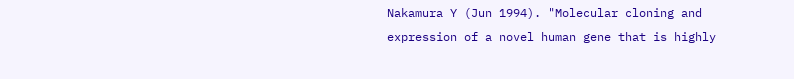Nakamura Y (Jun 1994). "Molecular cloning and expression of a novel human gene that is highly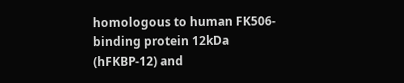homologous to human FK506-binding protein 12kDa (hFKBP-12) and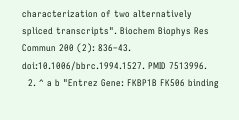characterization of two alternatively spliced transcripts". Biochem Biophys Res Commun 200 (2): 836–43. doi:10.1006/bbrc.1994.1527. PMID 7513996.
  2. ^ a b "Entrez Gene: FKBP1B FK506 binding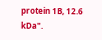protein 1B, 12.6 kDa".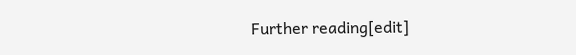Further reading[edit]